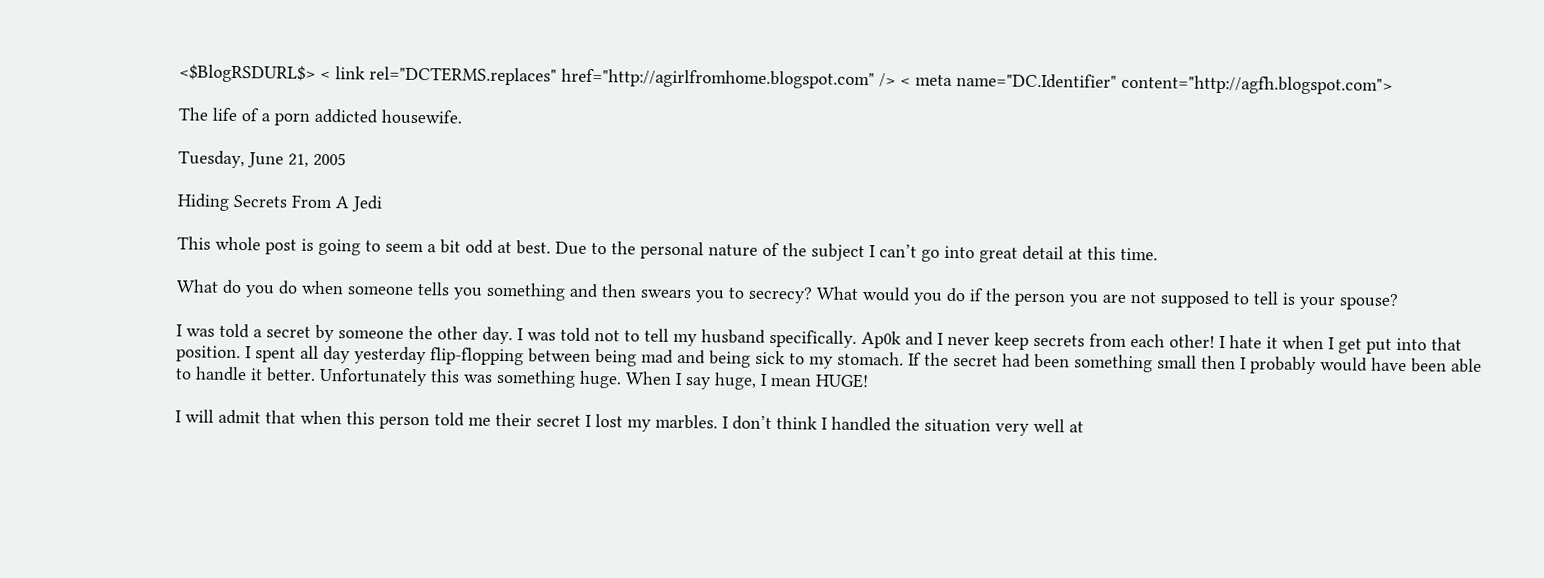<$BlogRSDURL$> < link rel="DCTERMS.replaces" href="http://agirlfromhome.blogspot.com" /> < meta name="DC.Identifier" content="http://agfh.blogspot.com">

The life of a porn addicted housewife.

Tuesday, June 21, 2005

Hiding Secrets From A Jedi

This whole post is going to seem a bit odd at best. Due to the personal nature of the subject I can’t go into great detail at this time.

What do you do when someone tells you something and then swears you to secrecy? What would you do if the person you are not supposed to tell is your spouse?

I was told a secret by someone the other day. I was told not to tell my husband specifically. Ap0k and I never keep secrets from each other! I hate it when I get put into that position. I spent all day yesterday flip-flopping between being mad and being sick to my stomach. If the secret had been something small then I probably would have been able to handle it better. Unfortunately this was something huge. When I say huge, I mean HUGE!

I will admit that when this person told me their secret I lost my marbles. I don’t think I handled the situation very well at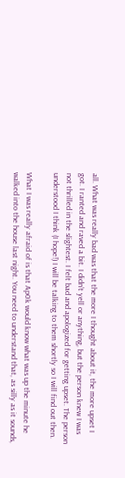all. What was really bad was that the more I thought about it, the more upset I got. I ranted and raved a bit. I didn’t yell or anything, but the person knew I was not thrilled in the slightest. I felt bad and apologized for getting upset. The person understood I think (I hope!) I will be talking to them shortly so I will find out then.

What I was really afraid of is that Ap0k would know what was up the minute he walked into the house last night. You need to understand that, as silly as it sounds,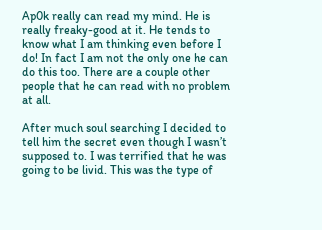Ap0k really can read my mind. He is really freaky-good at it. He tends to know what I am thinking even before I do! In fact I am not the only one he can do this too. There are a couple other people that he can read with no problem at all.

After much soul searching I decided to tell him the secret even though I wasn’t supposed to. I was terrified that he was going to be livid. This was the type of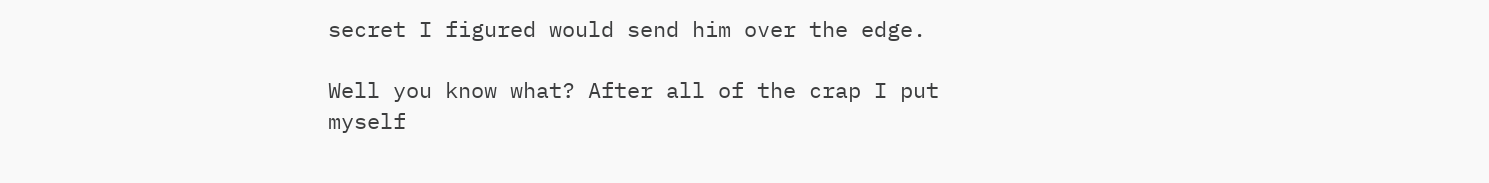secret I figured would send him over the edge.

Well you know what? After all of the crap I put myself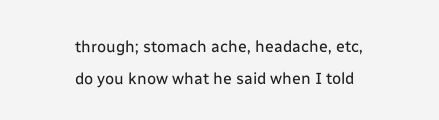through; stomach ache, headache, etc, do you know what he said when I told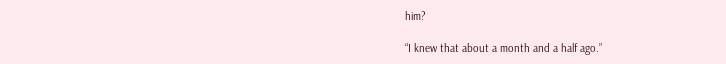him?

“I knew that about a month and a half ago.”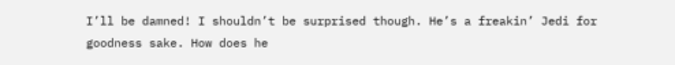I’ll be damned! I shouldn’t be surprised though. He’s a freakin’ Jedi for goodness sake. How does he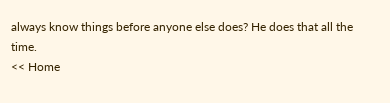always know things before anyone else does? He does that all the time.
<< Home